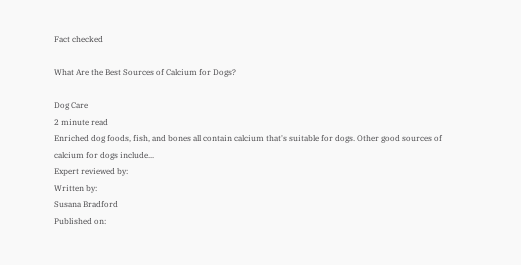Fact checked

What Are the Best Sources of Calcium for Dogs?

Dog Care
2 minute read
Enriched dog foods, fish, and bones all contain calcium that's suitable for dogs. Other good sources of calcium for dogs include...
Expert reviewed by:
Written by:
Susana Bradford
Published on: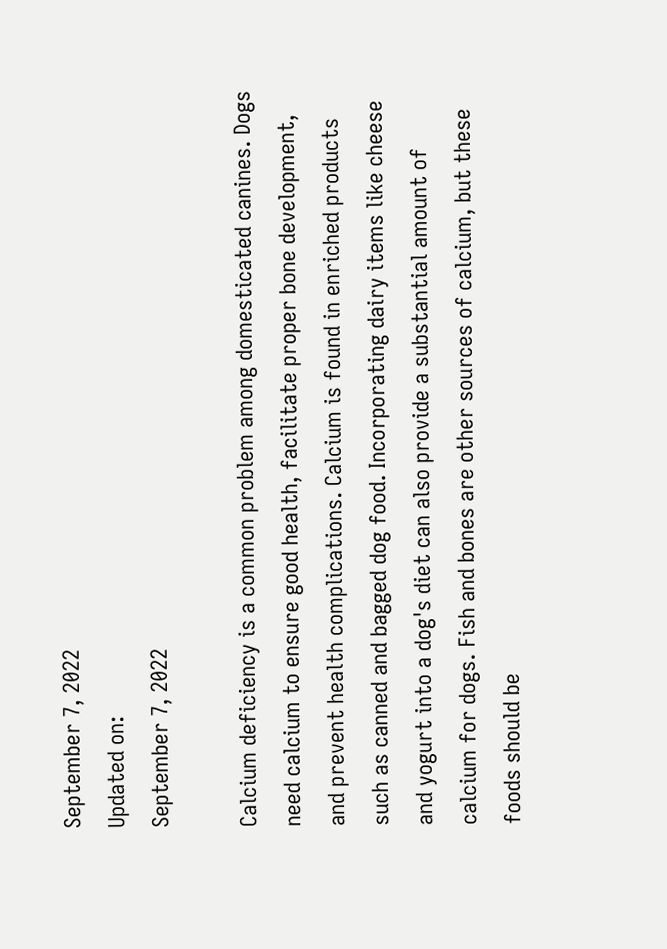September 7, 2022
Updated on:
September 7, 2022

Calcium deficiency is a common problem among domesticated canines. Dogs need calcium to ensure good health, facilitate proper bone development, and prevent health complications. Calcium is found in enriched products such as canned and bagged dog food. Incorporating dairy items like cheese and yogurt into a dog's diet can also provide a substantial amount of calcium for dogs. Fish and bones are other sources of calcium, but these foods should be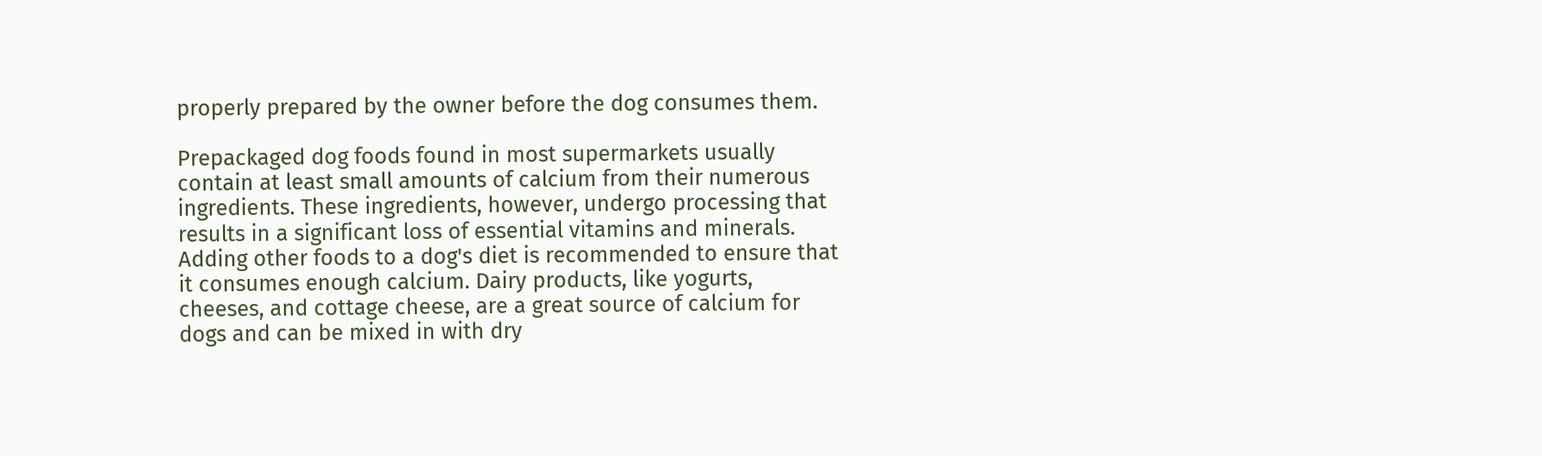properly prepared by the owner before the dog consumes them.

Prepackaged dog foods found in most supermarkets usually contain at least small amounts of calcium from their numerous ingredients. These ingredients, however, undergo processing that results in a significant loss of essential vitamins and minerals. Adding other foods to a dog's diet is recommended to ensure that it consumes enough calcium. Dairy products, like yogurts, cheeses, and cottage cheese, are a great source of calcium for dogs and can be mixed in with dry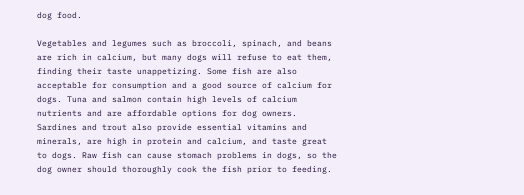dog food.

Vegetables and legumes such as broccoli, spinach, and beans are rich in calcium, but many dogs will refuse to eat them, finding their taste unappetizing. Some fish are also acceptable for consumption and a good source of calcium for dogs. Tuna and salmon contain high levels of calcium nutrients and are affordable options for dog owners. Sardines and trout also provide essential vitamins and minerals, are high in protein and calcium, and taste great to dogs. Raw fish can cause stomach problems in dogs, so the dog owner should thoroughly cook the fish prior to feeding.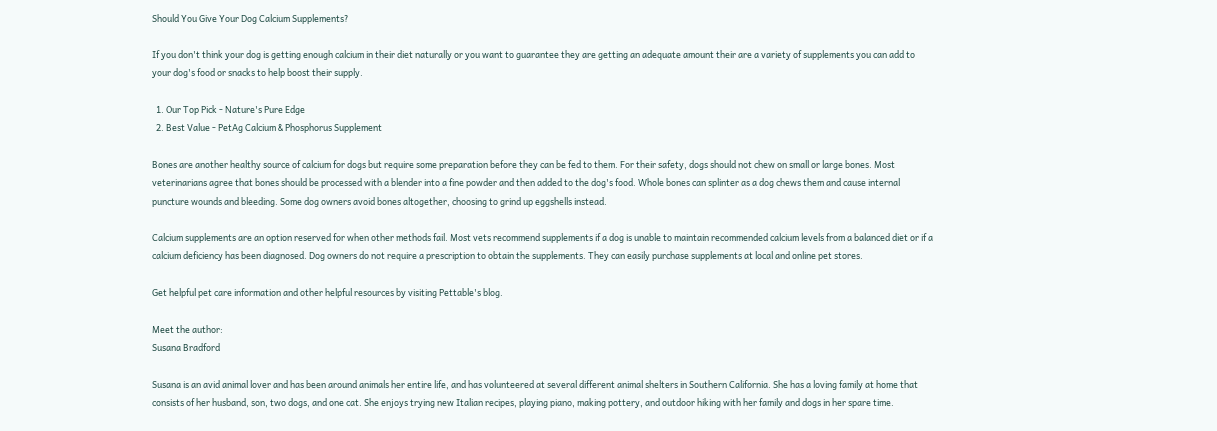Should You Give Your Dog Calcium Supplements?

If you don't think your dog is getting enough calcium in their diet naturally or you want to guarantee they are getting an adequate amount their are a variety of supplements you can add to your dog's food or snacks to help boost their supply.

  1. Our Top Pick - Nature's Pure Edge
  2. Best Value - PetAg Calcium & Phosphorus Supplement

Bones are another healthy source of calcium for dogs but require some preparation before they can be fed to them. For their safety, dogs should not chew on small or large bones. Most veterinarians agree that bones should be processed with a blender into a fine powder and then added to the dog's food. Whole bones can splinter as a dog chews them and cause internal puncture wounds and bleeding. Some dog owners avoid bones altogether, choosing to grind up eggshells instead.

Calcium supplements are an option reserved for when other methods fail. Most vets recommend supplements if a dog is unable to maintain recommended calcium levels from a balanced diet or if a calcium deficiency has been diagnosed. Dog owners do not require a prescription to obtain the supplements. They can easily purchase supplements at local and online pet stores.

Get helpful pet care information and other helpful resources by visiting Pettable's blog.

Meet the author:
Susana Bradford

Susana is an avid animal lover and has been around animals her entire life, and has volunteered at several different animal shelters in Southern California. She has a loving family at home that consists of her husband, son, two dogs, and one cat. She enjoys trying new Italian recipes, playing piano, making pottery, and outdoor hiking with her family and dogs in her spare time.